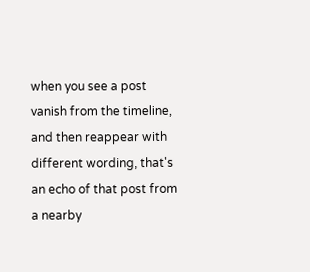when you see a post vanish from the timeline, and then reappear with different wording, that's an echo of that post from a nearby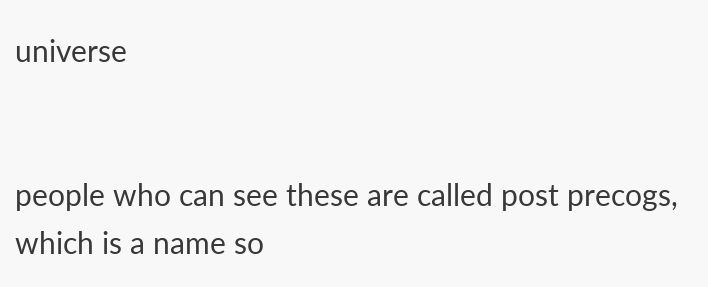universe


people who can see these are called post precogs, which is a name so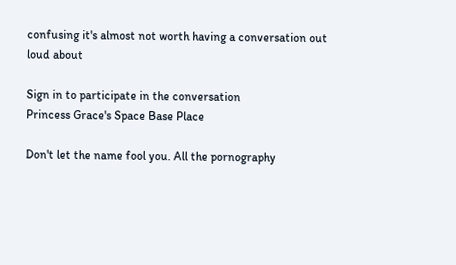confusing it's almost not worth having a conversation out loud about

Sign in to participate in the conversation
Princess Grace's Space Base Place

Don't let the name fool you. All the pornography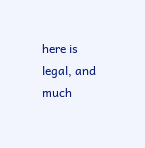here is legal, and much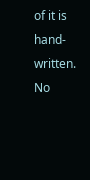of it is hand-written. No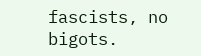fascists, no bigots.